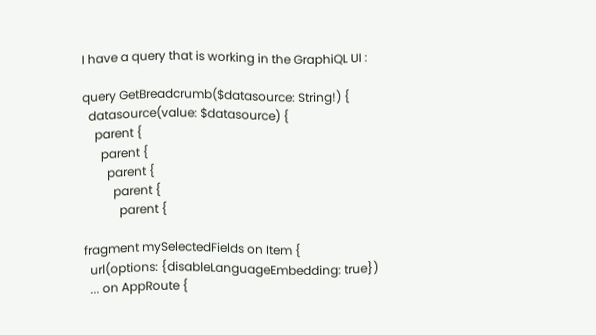I have a query that is working in the GraphiQL UI :

query GetBreadcrumb($datasource: String!) {
  datasource(value: $datasource) {
    parent {
      parent {
        parent {
          parent {
            parent {

fragment mySelectedFields on Item {
  url(options: {disableLanguageEmbedding: true})
  ... on AppRoute {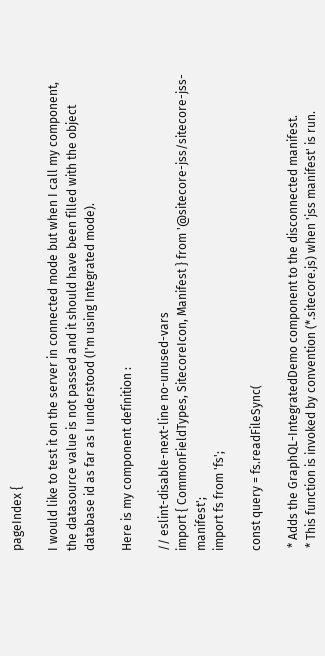pageIndex {

I would like to test it on the server in connected mode but when I call my component, the datasource value is not passed and it should have been filled with the object database id as far as I understood (I'm using Integrated mode).

Here is my component definition :

// eslint-disable-next-line no-unused-vars
import { CommonFieldTypes, SitecoreIcon, Manifest } from '@sitecore-jss/sitecore-jss-manifest';
import fs from 'fs';

const query = fs.readFileSync(

 * Adds the GraphQL-IntegratedDemo component to the disconnected manifest.
 * This function is invoked by convention (*.sitecore.js) when 'jss manifest' is run.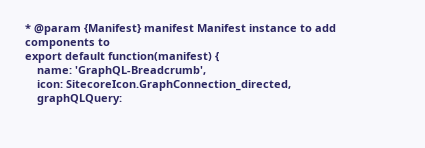* @param {Manifest} manifest Manifest instance to add components to
export default function(manifest) {
    name: 'GraphQL-Breadcrumb',
    icon: SitecoreIcon.GraphConnection_directed,
    graphQLQuery: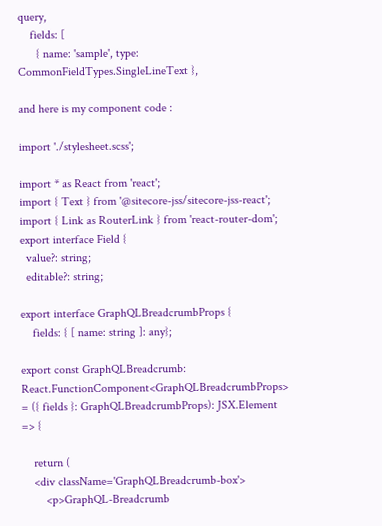query,
    fields: [
      { name: 'sample', type: CommonFieldTypes.SingleLineText },

and here is my component code :

import './stylesheet.scss';

import * as React from 'react';
import { Text } from '@sitecore-jss/sitecore-jss-react';
import { Link as RouterLink } from 'react-router-dom';
export interface Field {
  value?: string;
  editable?: string;

export interface GraphQLBreadcrumbProps {
    fields: { [ name: string ]: any};

export const GraphQLBreadcrumb: React.FunctionComponent<GraphQLBreadcrumbProps> = ({ fields }: GraphQLBreadcrumbProps): JSX.Element => {

    return (
    <div className='GraphQLBreadcrumb-box'>
        <p>GraphQL-Breadcrumb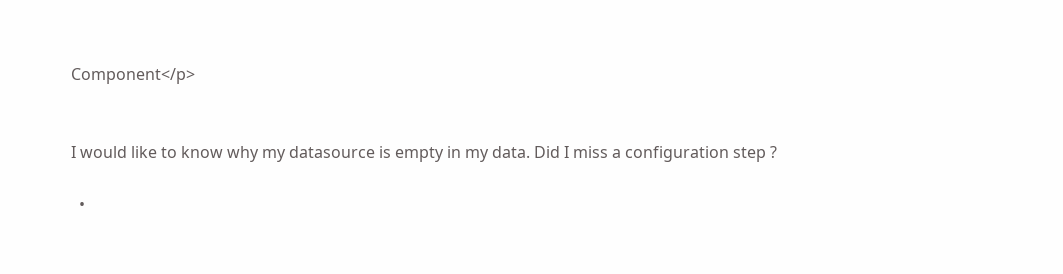Component</p>


I would like to know why my datasource is empty in my data. Did I miss a configuration step ?

  •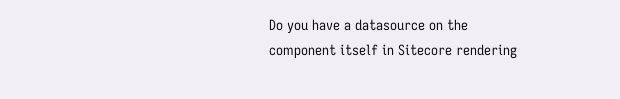Do you have a datasource on the component itself in Sitecore rendering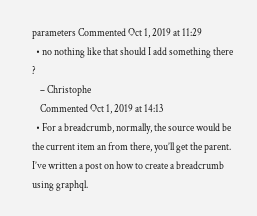parameters Commented Oct 1, 2019 at 11:29
  • no nothing like that should I add something there ?
    – Christophe
    Commented Oct 1, 2019 at 14:13
  • For a breadcrumb, normally, the source would be the current item an from there, you’ll get the parent. I’ve written a post on how to create a breadcrumb using graphql.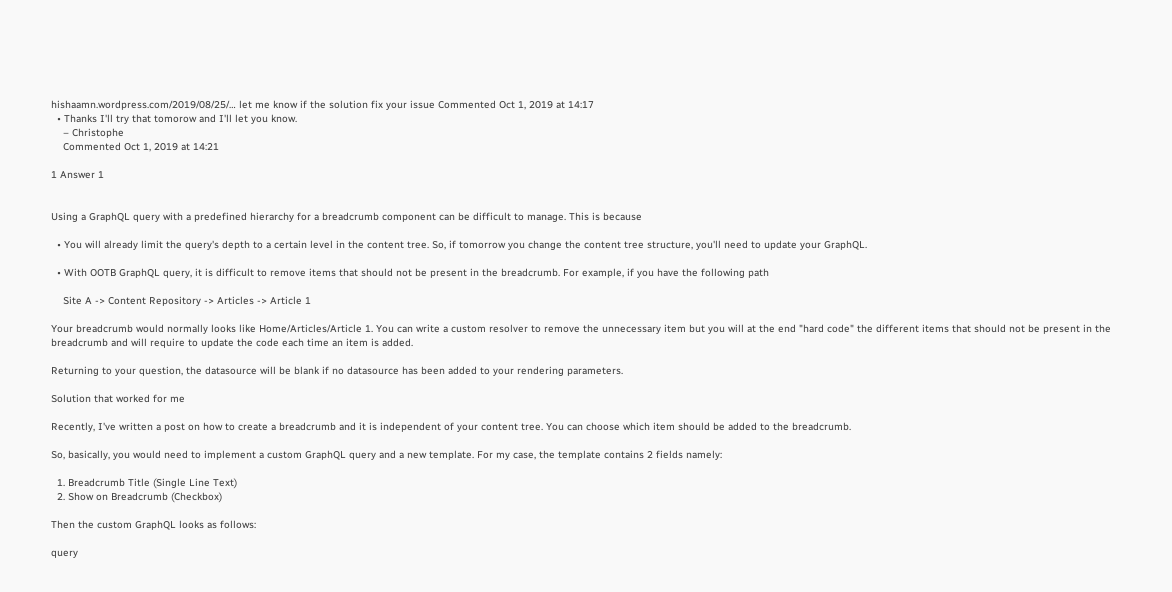hishaamn.wordpress.com/2019/08/25/… let me know if the solution fix your issue Commented Oct 1, 2019 at 14:17
  • Thanks I'll try that tomorow and I'll let you know.
    – Christophe
    Commented Oct 1, 2019 at 14:21

1 Answer 1


Using a GraphQL query with a predefined hierarchy for a breadcrumb component can be difficult to manage. This is because

  • You will already limit the query's depth to a certain level in the content tree. So, if tomorrow you change the content tree structure, you'll need to update your GraphQL.

  • With OOTB GraphQL query, it is difficult to remove items that should not be present in the breadcrumb. For example, if you have the following path

    Site A -> Content Repository -> Articles -> Article 1

Your breadcrumb would normally looks like Home/Articles/Article 1. You can write a custom resolver to remove the unnecessary item but you will at the end "hard code" the different items that should not be present in the breadcrumb and will require to update the code each time an item is added.

Returning to your question, the datasource will be blank if no datasource has been added to your rendering parameters.

Solution that worked for me

Recently, I've written a post on how to create a breadcrumb and it is independent of your content tree. You can choose which item should be added to the breadcrumb.

So, basically, you would need to implement a custom GraphQL query and a new template. For my case, the template contains 2 fields namely:

  1. Breadcrumb Title (Single Line Text)
  2. Show on Breadcrumb (Checkbox)

Then the custom GraphQL looks as follows:

query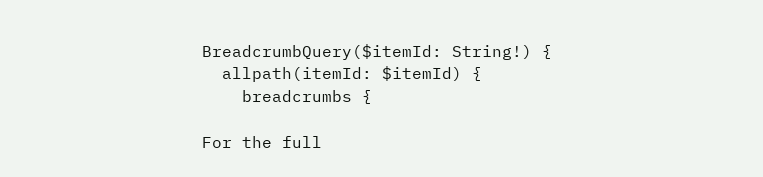BreadcrumbQuery($itemId: String!) {
  allpath(itemId: $itemId) {
    breadcrumbs {

For the full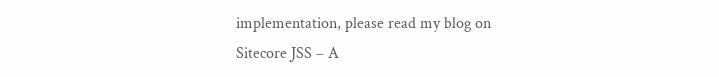implementation, please read my blog on Sitecore JSS – A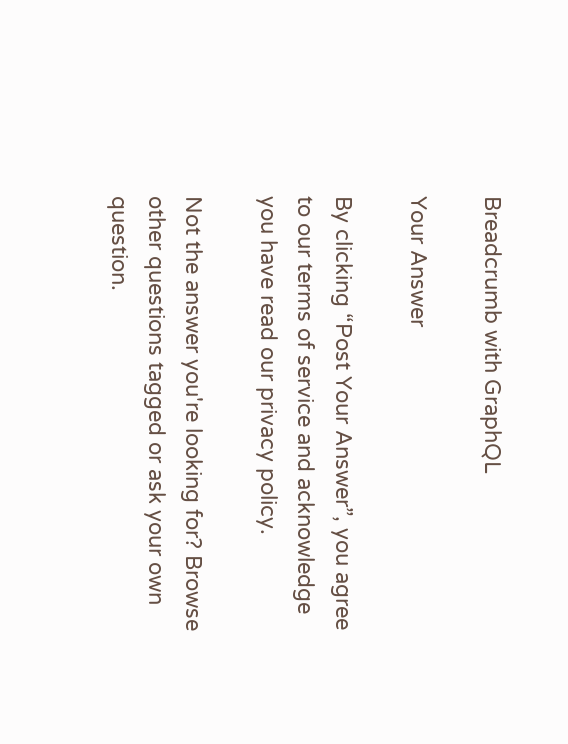Breadcrumb with GraphQL

Your Answer

By clicking “Post Your Answer”, you agree to our terms of service and acknowledge you have read our privacy policy.

Not the answer you're looking for? Browse other questions tagged or ask your own question.